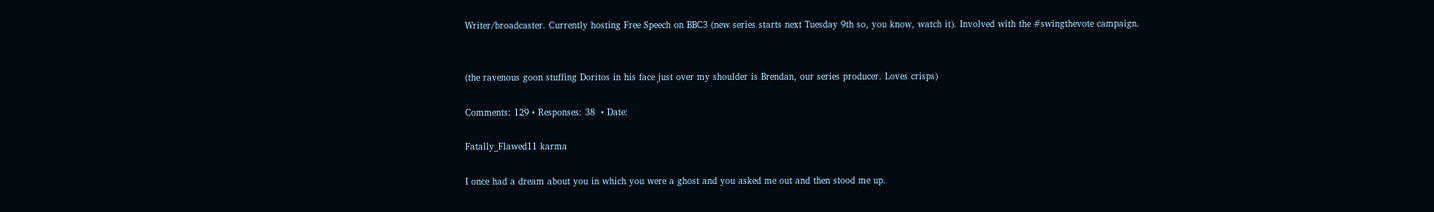Writer/broadcaster. Currently hosting Free Speech on BBC3 (new series starts next Tuesday 9th so, you know, watch it). Involved with the #swingthevote campaign.


(the ravenous goon stuffing Doritos in his face just over my shoulder is Brendan, our series producer. Loves crisps)

Comments: 129 • Responses: 38  • Date:

Fatally_Flawed11 karma

I once had a dream about you in which you were a ghost and you asked me out and then stood me up.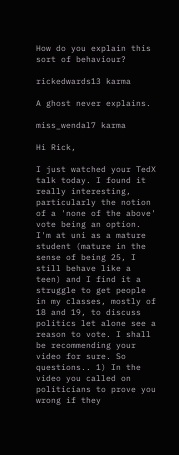How do you explain this sort of behaviour?

rickedwards13 karma

A ghost never explains.

miss_wendal7 karma

Hi Rick,

I just watched your TedX talk today. I found it really interesting, particularly the notion of a 'none of the above' vote being an option. I'm at uni as a mature student (mature in the sense of being 25, I still behave like a teen) and I find it a struggle to get people in my classes, mostly of 18 and 19, to discuss politics let alone see a reason to vote. I shall be recommending your video for sure. So questions.. 1) In the video you called on politicians to prove you wrong if they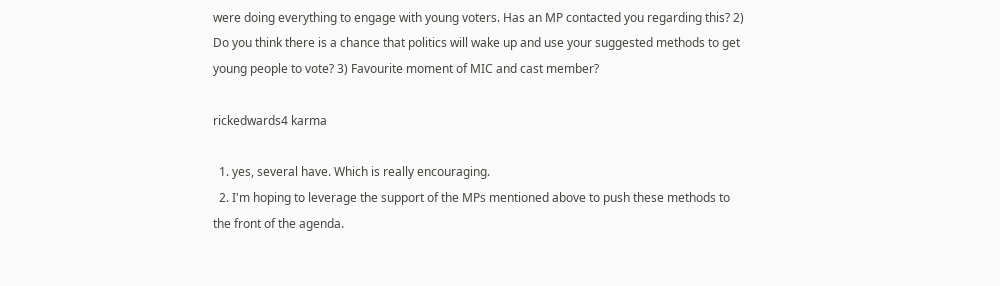were doing everything to engage with young voters. Has an MP contacted you regarding this? 2) Do you think there is a chance that politics will wake up and use your suggested methods to get young people to vote? 3) Favourite moment of MIC and cast member?

rickedwards4 karma

  1. yes, several have. Which is really encouraging.
  2. I'm hoping to leverage the support of the MPs mentioned above to push these methods to the front of the agenda.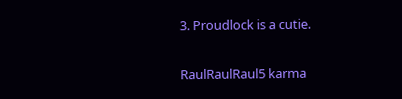3. Proudlock is a cutie.

RaulRaulRaul5 karma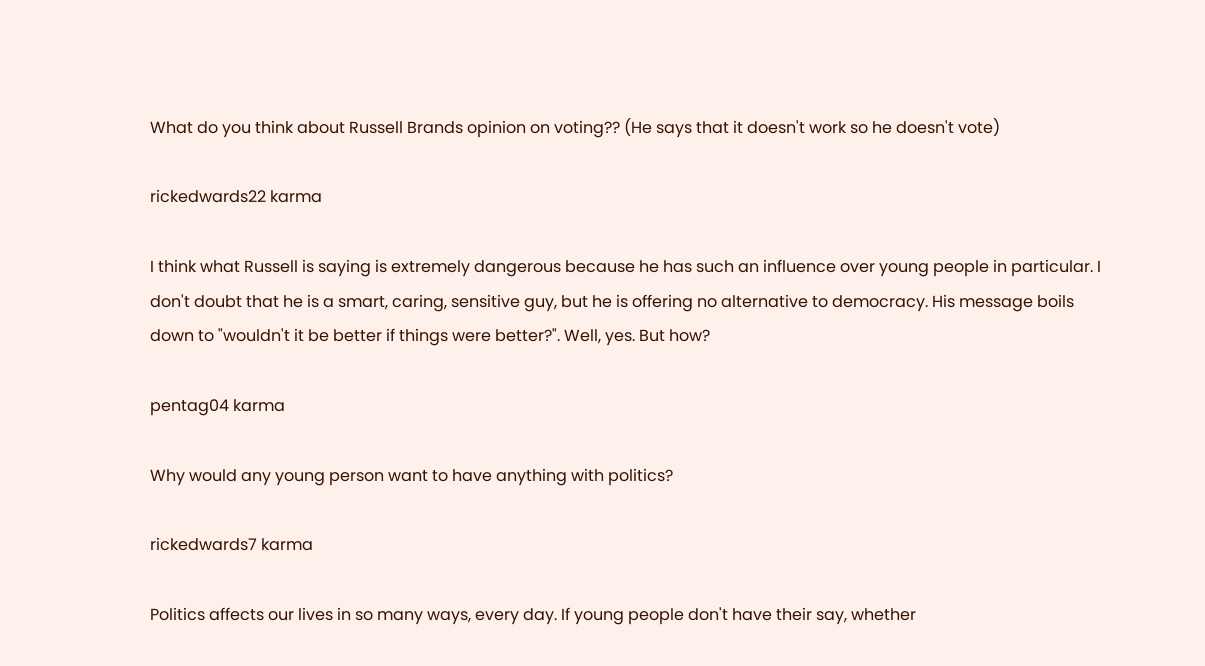What do you think about Russell Brands opinion on voting?? (He says that it doesn't work so he doesn't vote)

rickedwards22 karma

I think what Russell is saying is extremely dangerous because he has such an influence over young people in particular. I don't doubt that he is a smart, caring, sensitive guy, but he is offering no alternative to democracy. His message boils down to "wouldn't it be better if things were better?". Well, yes. But how?

pentag04 karma

Why would any young person want to have anything with politics?

rickedwards7 karma

Politics affects our lives in so many ways, every day. If young people don't have their say, whether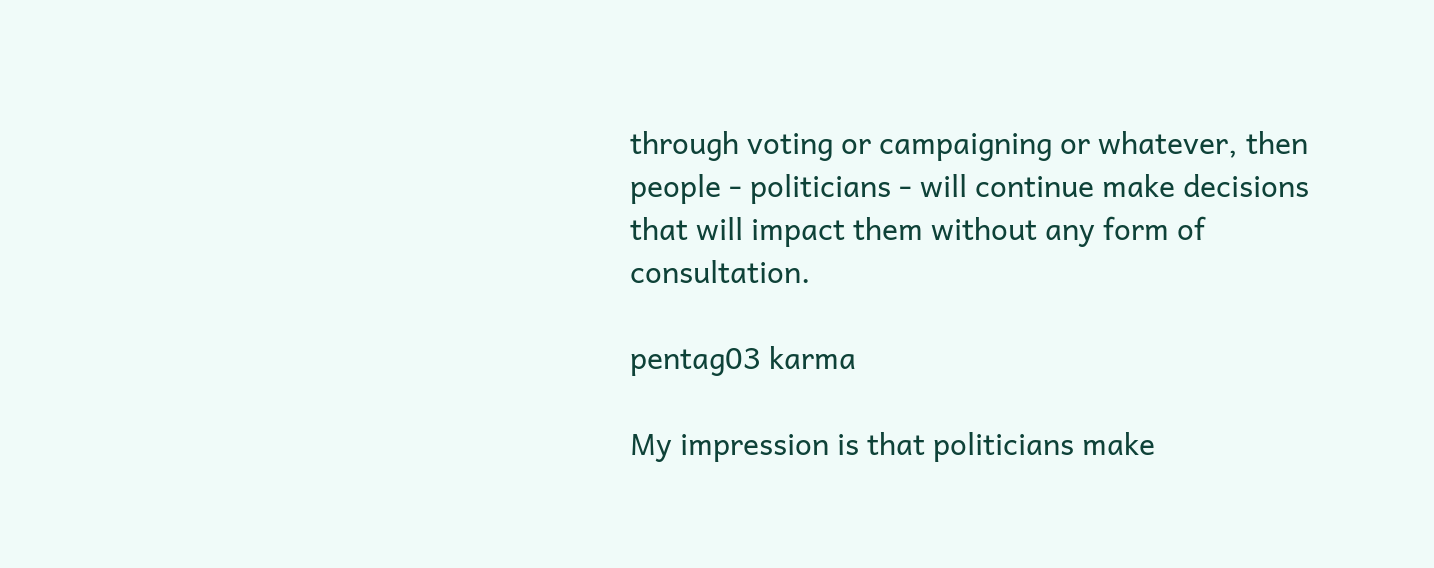through voting or campaigning or whatever, then people - politicians - will continue make decisions that will impact them without any form of consultation.

pentag03 karma

My impression is that politicians make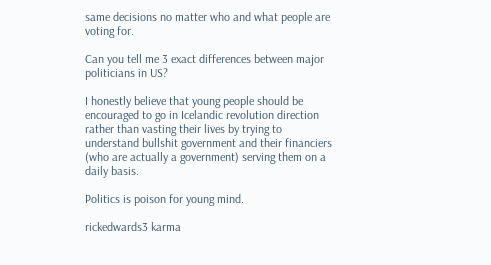same decisions no matter who and what people are voting for.

Can you tell me 3 exact differences between major politicians in US?

I honestly believe that young people should be encouraged to go in Icelandic revolution direction rather than vasting their lives by trying to understand bullshit government and their financiers (who are actually a government) serving them on a daily basis.

Politics is poison for young mind.

rickedwards3 karma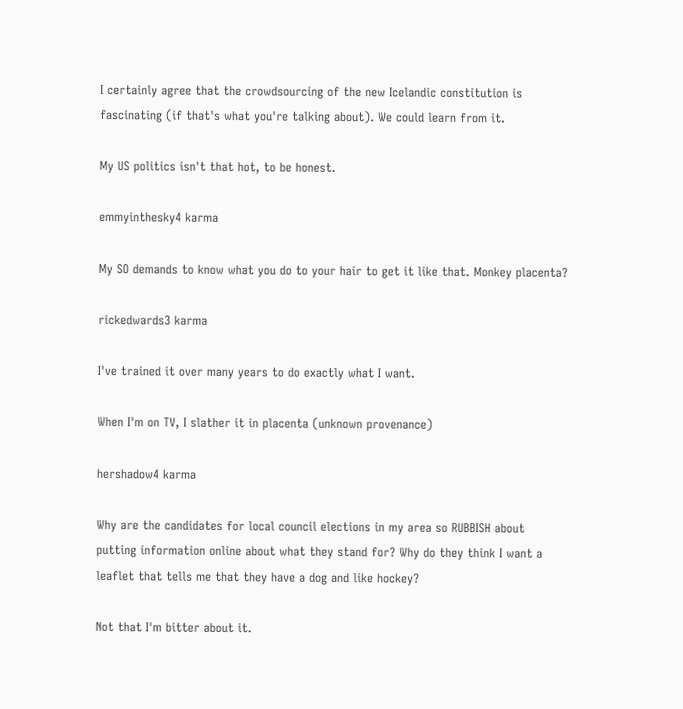I certainly agree that the crowdsourcing of the new Icelandic constitution is fascinating (if that's what you're talking about). We could learn from it.

My US politics isn't that hot, to be honest.

emmyinthesky4 karma

My SO demands to know what you do to your hair to get it like that. Monkey placenta?

rickedwards3 karma

I've trained it over many years to do exactly what I want.

When I'm on TV, I slather it in placenta (unknown provenance)

hershadow4 karma

Why are the candidates for local council elections in my area so RUBBISH about putting information online about what they stand for? Why do they think I want a leaflet that tells me that they have a dog and like hockey?

Not that I'm bitter about it.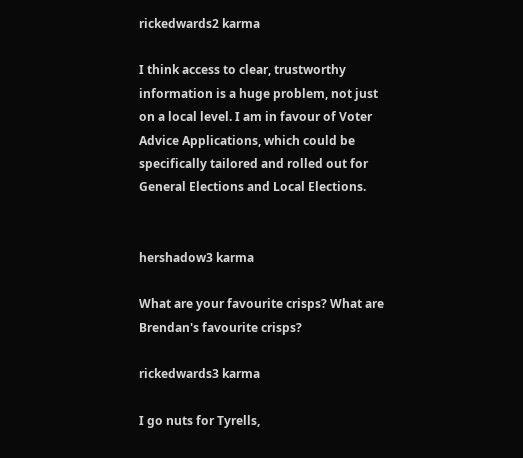rickedwards2 karma

I think access to clear, trustworthy information is a huge problem, not just on a local level. I am in favour of Voter Advice Applications, which could be specifically tailored and rolled out for General Elections and Local Elections.


hershadow3 karma

What are your favourite crisps? What are Brendan's favourite crisps?

rickedwards3 karma

I go nuts for Tyrells,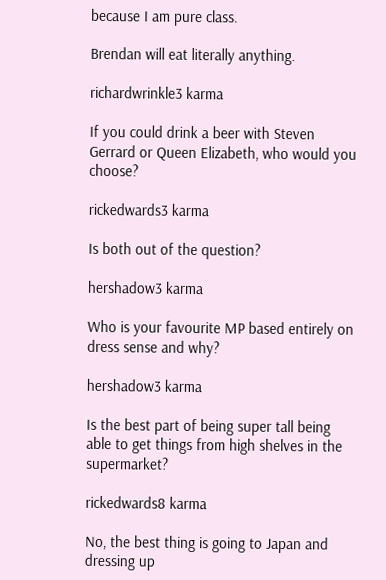because I am pure class.

Brendan will eat literally anything.

richardwrinkle3 karma

If you could drink a beer with Steven Gerrard or Queen Elizabeth, who would you choose?

rickedwards3 karma

Is both out of the question?

hershadow3 karma

Who is your favourite MP based entirely on dress sense and why?

hershadow3 karma

Is the best part of being super tall being able to get things from high shelves in the supermarket?

rickedwards8 karma

No, the best thing is going to Japan and dressing up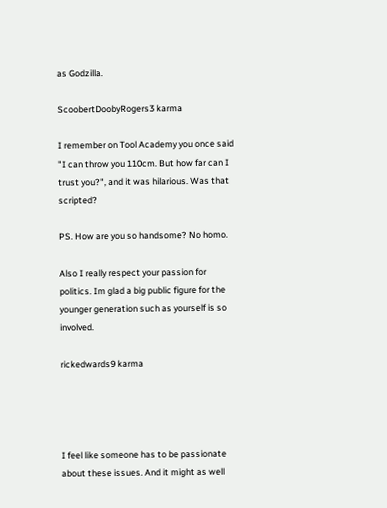as Godzilla.

ScoobertDoobyRogers3 karma

I remember on Tool Academy you once said "I can throw you 110cm. But how far can I trust you?", and it was hilarious. Was that scripted?

PS. How are you so handsome? No homo.

Also I really respect your passion for politics. Im glad a big public figure for the younger generation such as yourself is so involved.

rickedwards9 karma




I feel like someone has to be passionate about these issues. And it might as well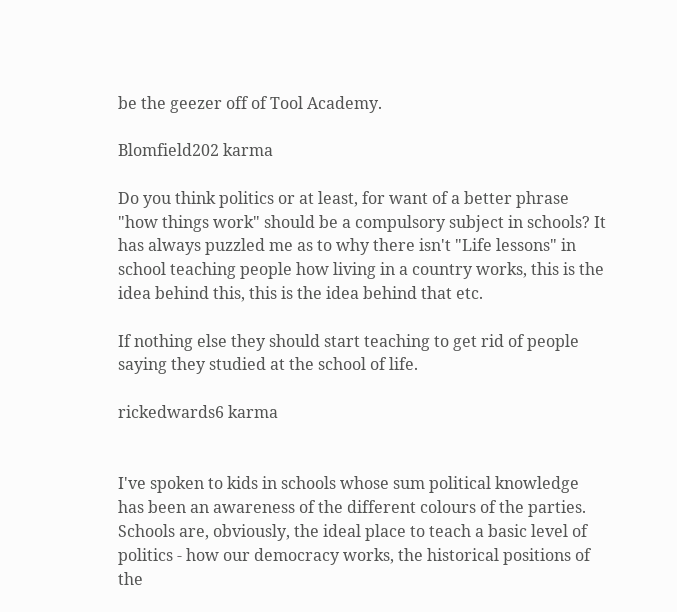be the geezer off of Tool Academy.

Blomfield202 karma

Do you think politics or at least, for want of a better phrase "how things work" should be a compulsory subject in schools? It has always puzzled me as to why there isn't "Life lessons" in school teaching people how living in a country works, this is the idea behind this, this is the idea behind that etc.

If nothing else they should start teaching to get rid of people saying they studied at the school of life.

rickedwards6 karma


I've spoken to kids in schools whose sum political knowledge has been an awareness of the different colours of the parties. Schools are, obviously, the ideal place to teach a basic level of politics - how our democracy works, the historical positions of the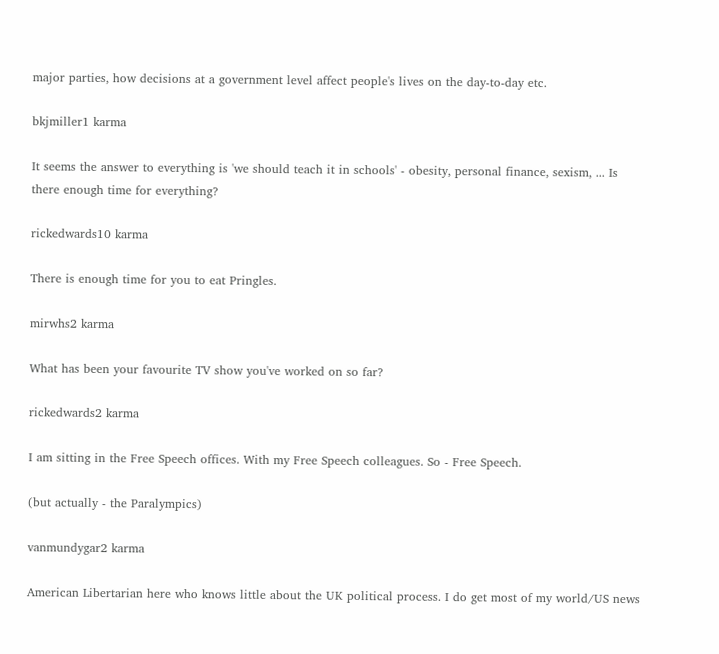major parties, how decisions at a government level affect people's lives on the day-to-day etc.

bkjmiller1 karma

It seems the answer to everything is 'we should teach it in schools' - obesity, personal finance, sexism, ... Is there enough time for everything?

rickedwards10 karma

There is enough time for you to eat Pringles.

mirwhs2 karma

What has been your favourite TV show you've worked on so far?

rickedwards2 karma

I am sitting in the Free Speech offices. With my Free Speech colleagues. So - Free Speech.

(but actually - the Paralympics)

vanmundygar2 karma

American Libertarian here who knows little about the UK political process. I do get most of my world/US news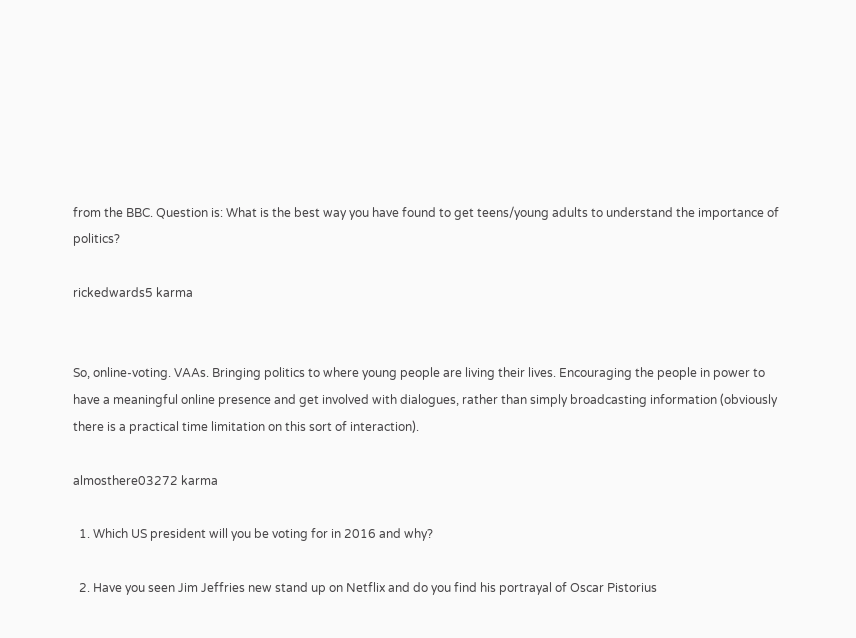from the BBC. Question is: What is the best way you have found to get teens/young adults to understand the importance of politics?

rickedwards5 karma


So, online-voting. VAAs. Bringing politics to where young people are living their lives. Encouraging the people in power to have a meaningful online presence and get involved with dialogues, rather than simply broadcasting information (obviously there is a practical time limitation on this sort of interaction).

almosthere03272 karma

  1. Which US president will you be voting for in 2016 and why?

  2. Have you seen Jim Jeffries new stand up on Netflix and do you find his portrayal of Oscar Pistorius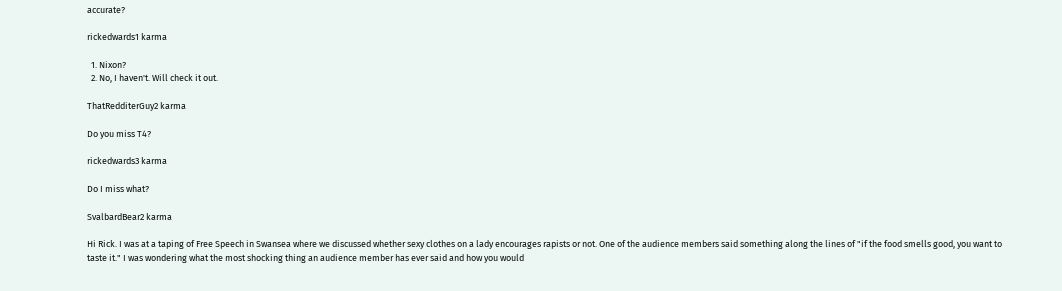accurate?

rickedwards1 karma

  1. Nixon?
  2. No, I haven't. Will check it out.

ThatRedditerGuy2 karma

Do you miss T4?

rickedwards3 karma

Do I miss what?

SvalbardBear2 karma

Hi Rick. I was at a taping of Free Speech in Swansea where we discussed whether sexy clothes on a lady encourages rapists or not. One of the audience members said something along the lines of "if the food smells good, you want to taste it." I was wondering what the most shocking thing an audience member has ever said and how you would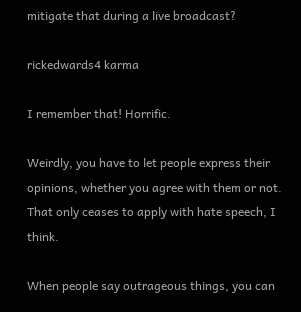mitigate that during a live broadcast?

rickedwards4 karma

I remember that! Horrific.

Weirdly, you have to let people express their opinions, whether you agree with them or not. That only ceases to apply with hate speech, I think.

When people say outrageous things, you can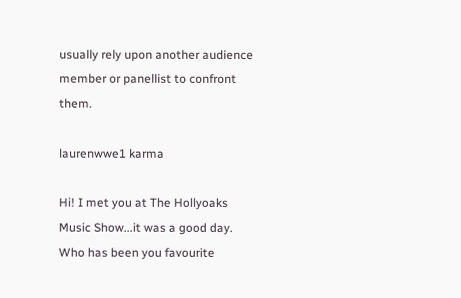usually rely upon another audience member or panellist to confront them.

laurenwwe1 karma

Hi! I met you at The Hollyoaks Music Show...it was a good day. Who has been you favourite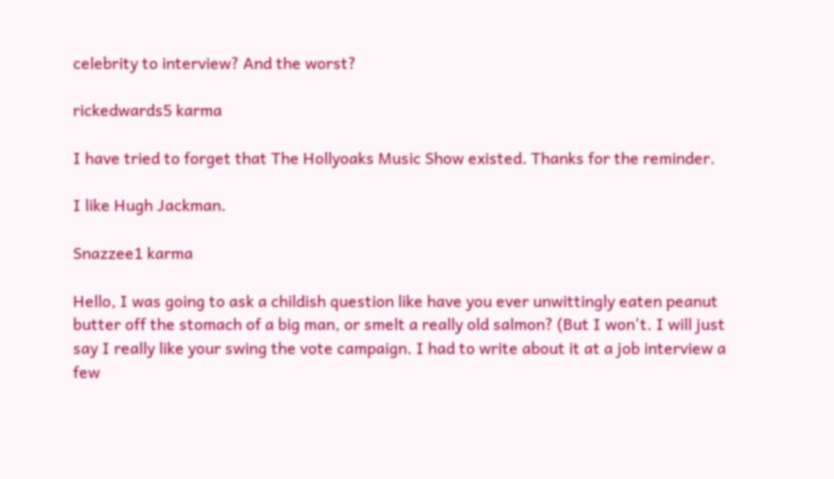celebrity to interview? And the worst?

rickedwards5 karma

I have tried to forget that The Hollyoaks Music Show existed. Thanks for the reminder.

I like Hugh Jackman.

Snazzee1 karma

Hello, I was going to ask a childish question like have you ever unwittingly eaten peanut butter off the stomach of a big man, or smelt a really old salmon? (But I won't. I will just say I really like your swing the vote campaign. I had to write about it at a job interview a few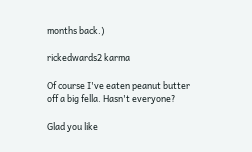months back.)

rickedwards2 karma

Of course I've eaten peanut butter off a big fella. Hasn't everyone?

Glad you like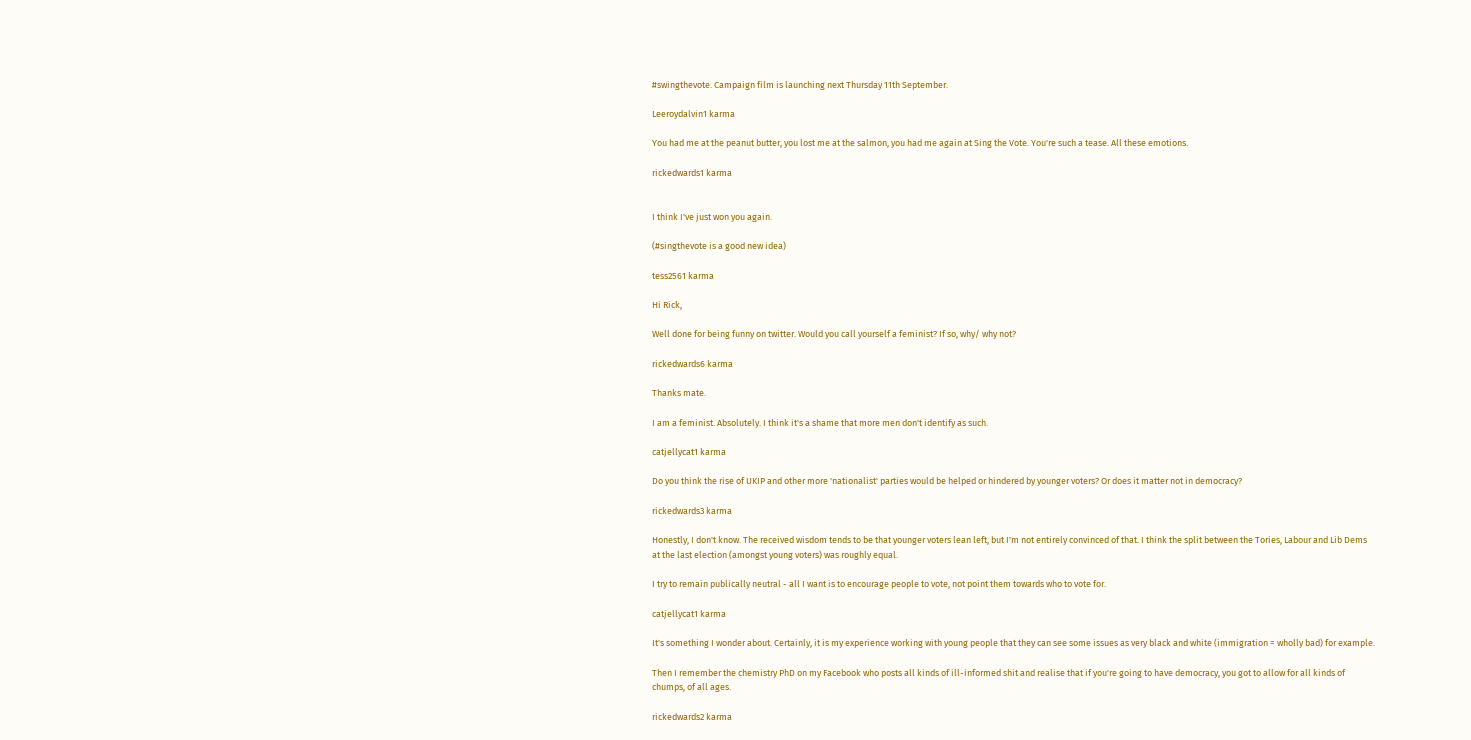#swingthevote. Campaign film is launching next Thursday 11th September.

Leeroydalvin1 karma

You had me at the peanut butter, you lost me at the salmon, you had me again at Sing the Vote. You're such a tease. All these emotions.

rickedwards1 karma


I think I've just won you again.

(#singthevote is a good new idea)

tess2561 karma

Hi Rick,

Well done for being funny on twitter. Would you call yourself a feminist? If so, why/ why not?

rickedwards6 karma

Thanks mate.

I am a feminist. Absolutely. I think it's a shame that more men don't identify as such.

catjellycat1 karma

Do you think the rise of UKIP and other more 'nationalist' parties would be helped or hindered by younger voters? Or does it matter not in democracy?

rickedwards3 karma

Honestly, I don't know. The received wisdom tends to be that younger voters lean left, but I'm not entirely convinced of that. I think the split between the Tories, Labour and Lib Dems at the last election (amongst young voters) was roughly equal.

I try to remain publically neutral - all I want is to encourage people to vote, not point them towards who to vote for.

catjellycat1 karma

It's something I wonder about. Certainly, it is my experience working with young people that they can see some issues as very black and white (immigration = wholly bad) for example.

Then I remember the chemistry PhD on my Facebook who posts all kinds of ill-informed shit and realise that if you're going to have democracy, you got to allow for all kinds of chumps, of all ages.

rickedwards2 karma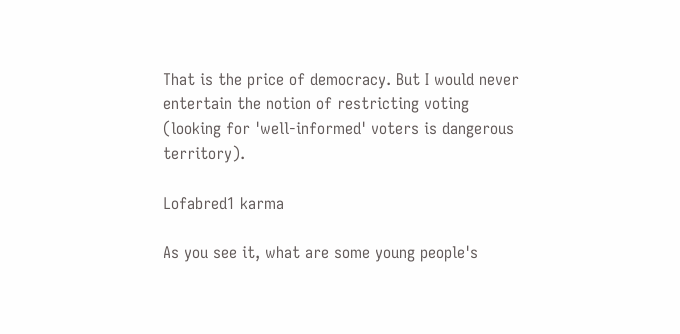That is the price of democracy. But I would never entertain the notion of restricting voting (looking for 'well-informed' voters is dangerous territory).

Lofabred1 karma

As you see it, what are some young people's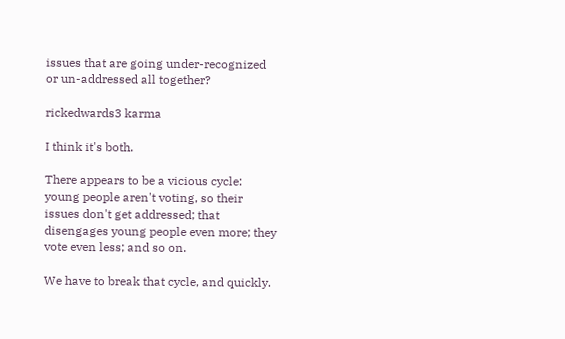issues that are going under-recognized or un-addressed all together?

rickedwards3 karma

I think it's both.

There appears to be a vicious cycle: young people aren't voting, so their issues don't get addressed; that disengages young people even more; they vote even less; and so on.

We have to break that cycle, and quickly.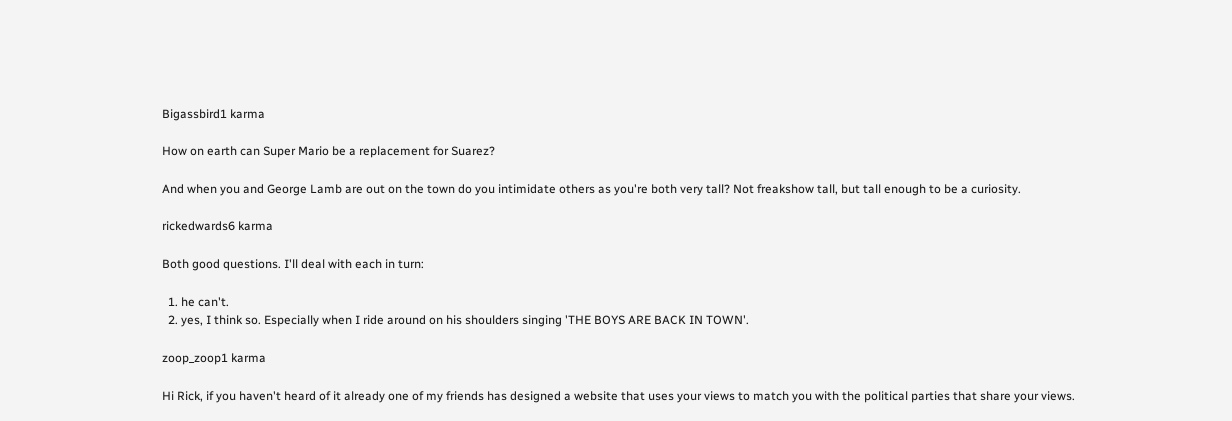Bigassbird1 karma

How on earth can Super Mario be a replacement for Suarez?

And when you and George Lamb are out on the town do you intimidate others as you're both very tall? Not freakshow tall, but tall enough to be a curiosity.

rickedwards6 karma

Both good questions. I'll deal with each in turn:

  1. he can't.
  2. yes, I think so. Especially when I ride around on his shoulders singing 'THE BOYS ARE BACK IN TOWN'.

zoop_zoop1 karma

Hi Rick, if you haven't heard of it already one of my friends has designed a website that uses your views to match you with the political parties that share your views.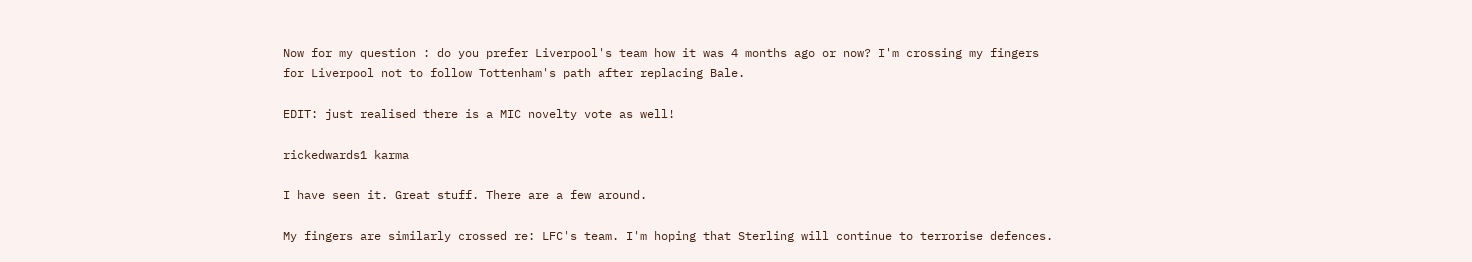Now for my question : do you prefer Liverpool's team how it was 4 months ago or now? I'm crossing my fingers for Liverpool not to follow Tottenham's path after replacing Bale.

EDIT: just realised there is a MIC novelty vote as well!

rickedwards1 karma

I have seen it. Great stuff. There are a few around.

My fingers are similarly crossed re: LFC's team. I'm hoping that Sterling will continue to terrorise defences.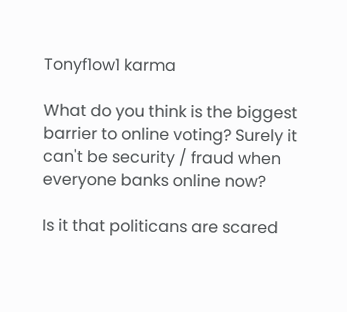Tonyf1ow1 karma

What do you think is the biggest barrier to online voting? Surely it can't be security / fraud when everyone banks online now?

Is it that politicans are scared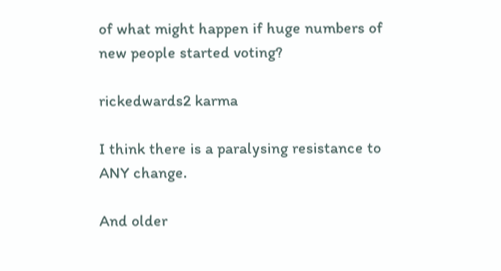of what might happen if huge numbers of new people started voting?

rickedwards2 karma

I think there is a paralysing resistance to ANY change.

And older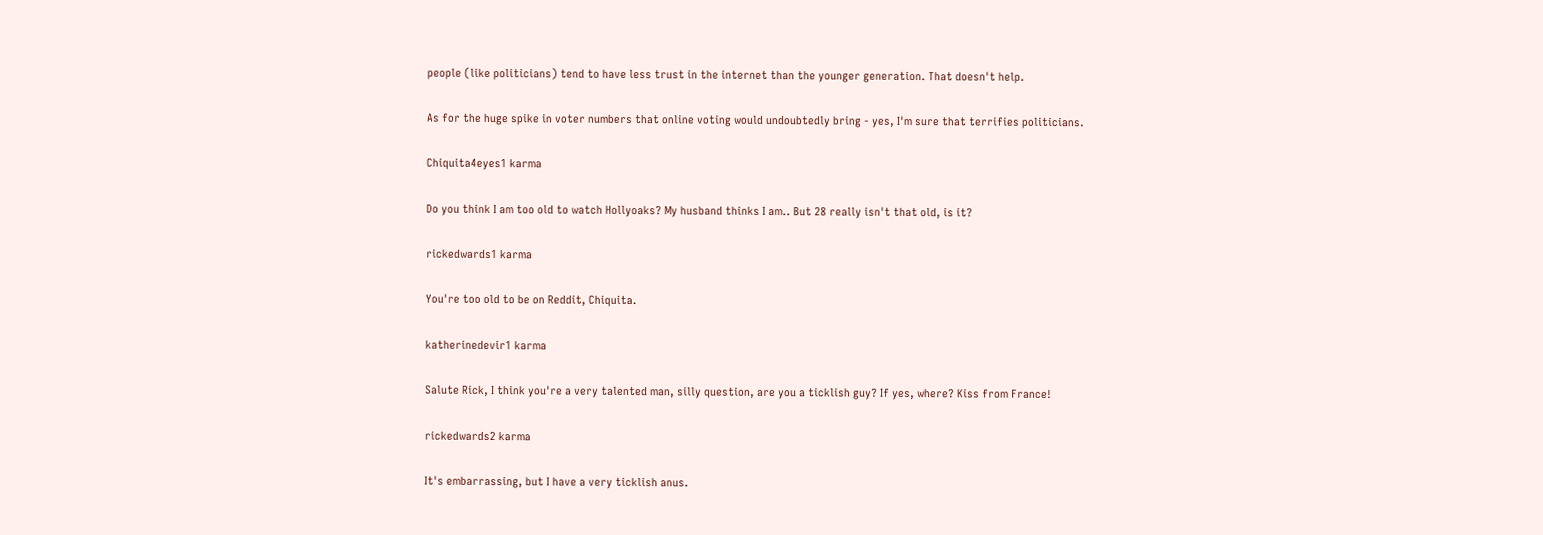people (like politicians) tend to have less trust in the internet than the younger generation. That doesn't help.

As for the huge spike in voter numbers that online voting would undoubtedly bring - yes, I'm sure that terrifies politicians.

Chiquita4eyes1 karma

Do you think I am too old to watch Hollyoaks? My husband thinks I am.. But 28 really isn't that old, is it?

rickedwards1 karma

You're too old to be on Reddit, Chiquita.

katherinedevir1 karma

Salute Rick, I think you're a very talented man, silly question, are you a ticklish guy? If yes, where? Kiss from France!

rickedwards2 karma

It's embarrassing, but I have a very ticklish anus.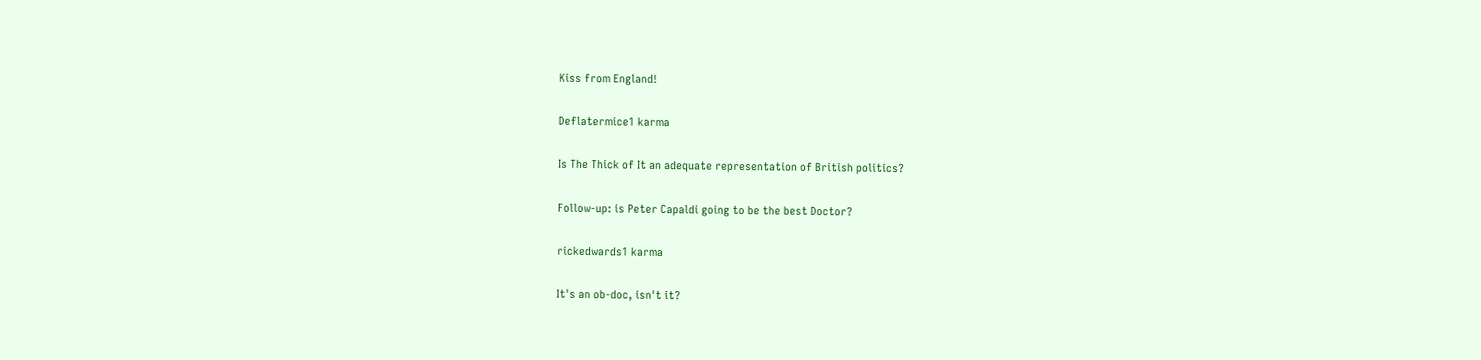Kiss from England!

Deflatermice1 karma

Is The Thick of It an adequate representation of British politics?

Follow-up: is Peter Capaldi going to be the best Doctor?

rickedwards1 karma

It's an ob-doc, isn't it?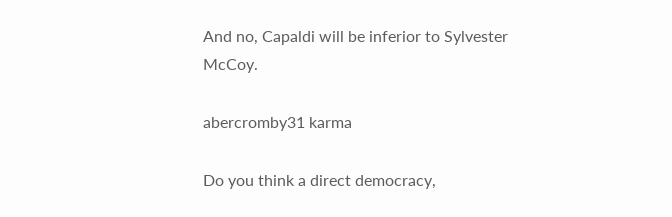And no, Capaldi will be inferior to Sylvester McCoy.

abercromby31 karma

Do you think a direct democracy,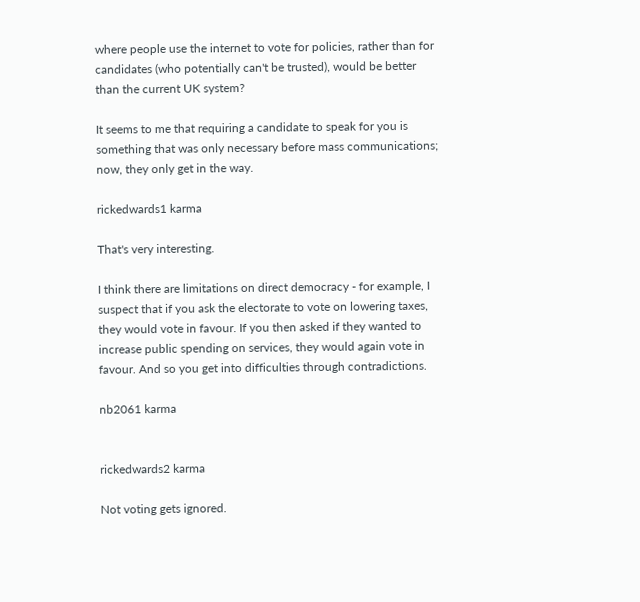where people use the internet to vote for policies, rather than for candidates (who potentially can't be trusted), would be better than the current UK system?

It seems to me that requiring a candidate to speak for you is something that was only necessary before mass communications; now, they only get in the way.

rickedwards1 karma

That's very interesting.

I think there are limitations on direct democracy - for example, I suspect that if you ask the electorate to vote on lowering taxes, they would vote in favour. If you then asked if they wanted to increase public spending on services, they would again vote in favour. And so you get into difficulties through contradictions.

nb2061 karma


rickedwards2 karma

Not voting gets ignored.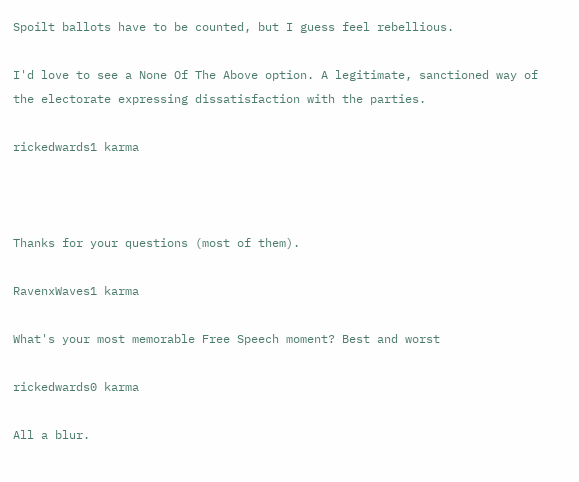Spoilt ballots have to be counted, but I guess feel rebellious.

I'd love to see a None Of The Above option. A legitimate, sanctioned way of the electorate expressing dissatisfaction with the parties.

rickedwards1 karma



Thanks for your questions (most of them).

RavenxWaves1 karma

What's your most memorable Free Speech moment? Best and worst

rickedwards0 karma

All a blur.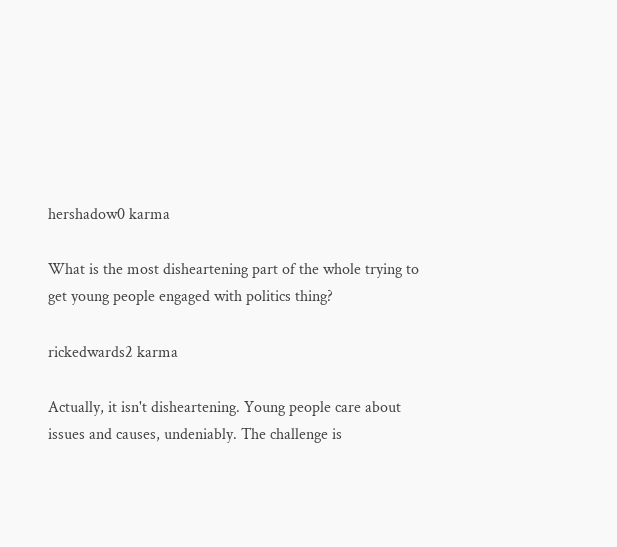hershadow0 karma

What is the most disheartening part of the whole trying to get young people engaged with politics thing?

rickedwards2 karma

Actually, it isn't disheartening. Young people care about issues and causes, undeniably. The challenge is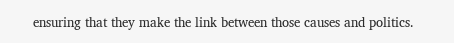ensuring that they make the link between those causes and politics.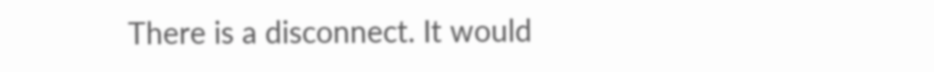There is a disconnect. It would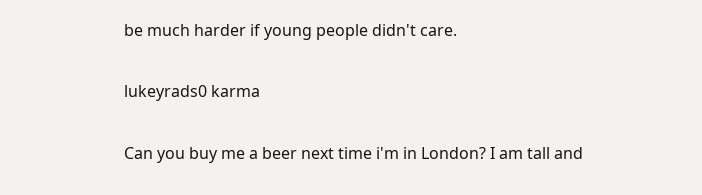be much harder if young people didn't care.

lukeyrads0 karma

Can you buy me a beer next time i'm in London? I am tall and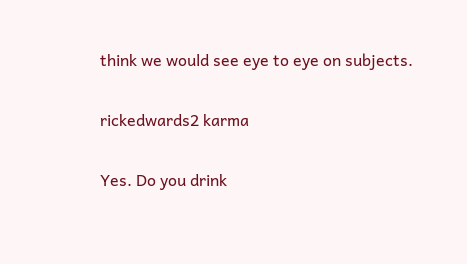think we would see eye to eye on subjects.

rickedwards2 karma

Yes. Do you drink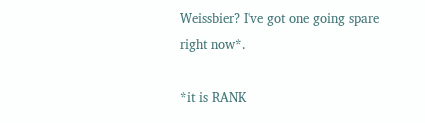Weissbier? I've got one going spare right now*.

*it is RANK